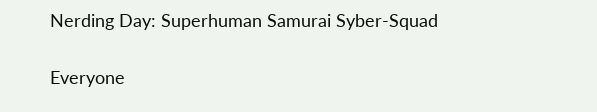Nerding Day: Superhuman Samurai Syber-Squad

Everyone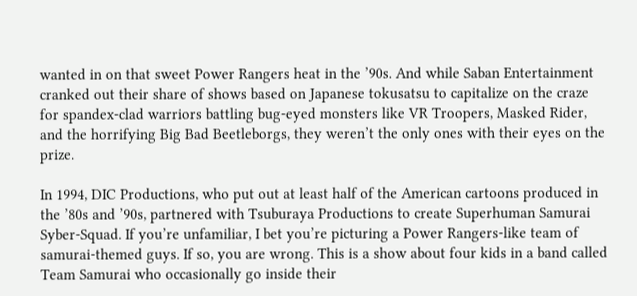wanted in on that sweet Power Rangers heat in the ’90s. And while Saban Entertainment cranked out their share of shows based on Japanese tokusatsu to capitalize on the craze for spandex-clad warriors battling bug-eyed monsters like VR Troopers, Masked Rider, and the horrifying Big Bad Beetleborgs, they weren’t the only ones with their eyes on the prize.

In 1994, DIC Productions, who put out at least half of the American cartoons produced in the ’80s and ’90s, partnered with Tsuburaya Productions to create Superhuman Samurai Syber-Squad. If you’re unfamiliar, I bet you’re picturing a Power Rangers-like team of samurai-themed guys. If so, you are wrong. This is a show about four kids in a band called Team Samurai who occasionally go inside their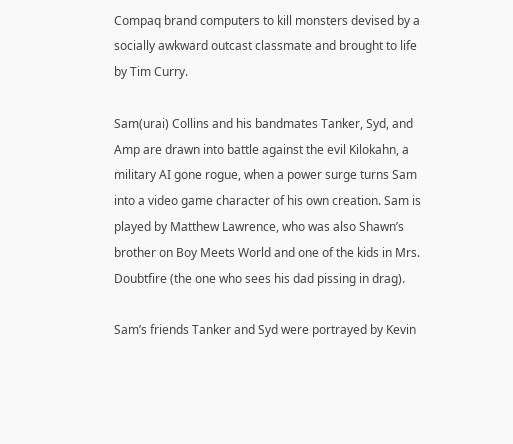Compaq brand computers to kill monsters devised by a socially awkward outcast classmate and brought to life by Tim Curry.

Sam(urai) Collins and his bandmates Tanker, Syd, and Amp are drawn into battle against the evil Kilokahn, a military AI gone rogue, when a power surge turns Sam into a video game character of his own creation. Sam is played by Matthew Lawrence, who was also Shawn’s brother on Boy Meets World and one of the kids in Mrs. Doubtfire (the one who sees his dad pissing in drag).

Sam’s friends Tanker and Syd were portrayed by Kevin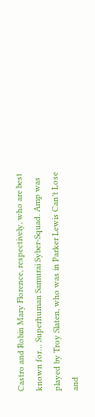Castro and Robin Mary Florence, respectively, who are best known for… Superhuman Samurai Syber-Squad. Amp was played by Troy Slaten, who was in Parker Lewis Can’t Lose and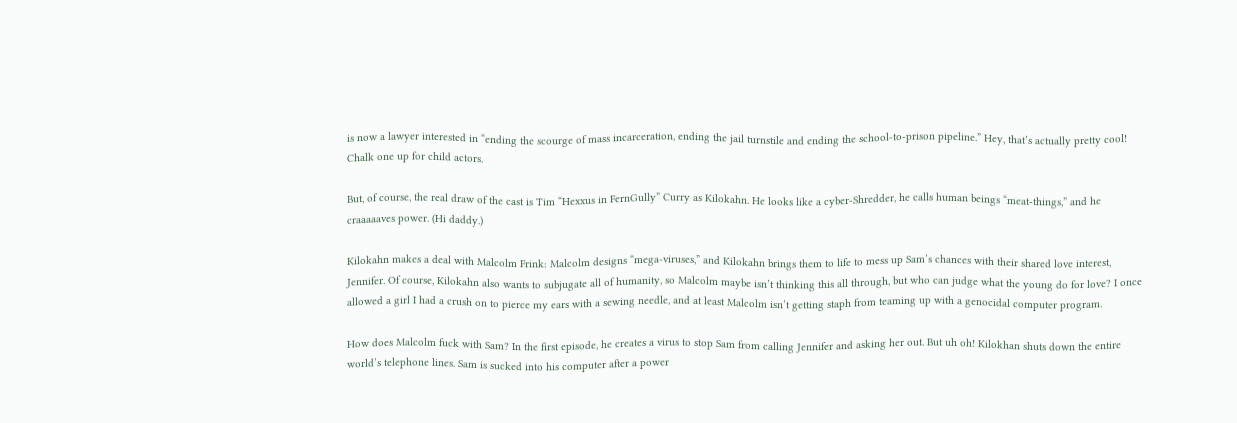is now a lawyer interested in “ending the scourge of mass incarceration, ending the jail turnstile and ending the school-to-prison pipeline.” Hey, that’s actually pretty cool! Chalk one up for child actors.

But, of course, the real draw of the cast is Tim “Hexxus in FernGully” Curry as Kilokahn. He looks like a cyber-Shredder, he calls human beings “meat-things,” and he craaaaaves power. (Hi daddy.)

Kilokahn makes a deal with Malcolm Frink: Malcolm designs “mega-viruses,” and Kilokahn brings them to life to mess up Sam’s chances with their shared love interest, Jennifer. Of course, Kilokahn also wants to subjugate all of humanity, so Malcolm maybe isn’t thinking this all through, but who can judge what the young do for love? I once allowed a girl I had a crush on to pierce my ears with a sewing needle, and at least Malcolm isn’t getting staph from teaming up with a genocidal computer program.

How does Malcolm fuck with Sam? In the first episode, he creates a virus to stop Sam from calling Jennifer and asking her out. But uh oh! Kilokhan shuts down the entire world’s telephone lines. Sam is sucked into his computer after a power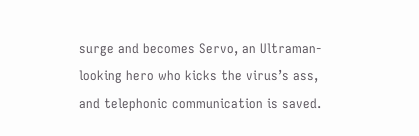surge and becomes Servo, an Ultraman-looking hero who kicks the virus’s ass, and telephonic communication is saved.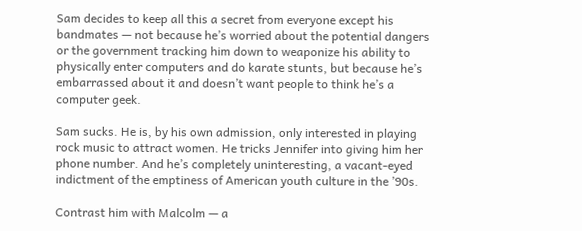Sam decides to keep all this a secret from everyone except his bandmates — not because he’s worried about the potential dangers or the government tracking him down to weaponize his ability to physically enter computers and do karate stunts, but because he’s embarrassed about it and doesn’t want people to think he’s a computer geek.

Sam sucks. He is, by his own admission, only interested in playing rock music to attract women. He tricks Jennifer into giving him her phone number. And he’s completely uninteresting, a vacant-eyed indictment of the emptiness of American youth culture in the ’90s.

Contrast him with Malcolm — a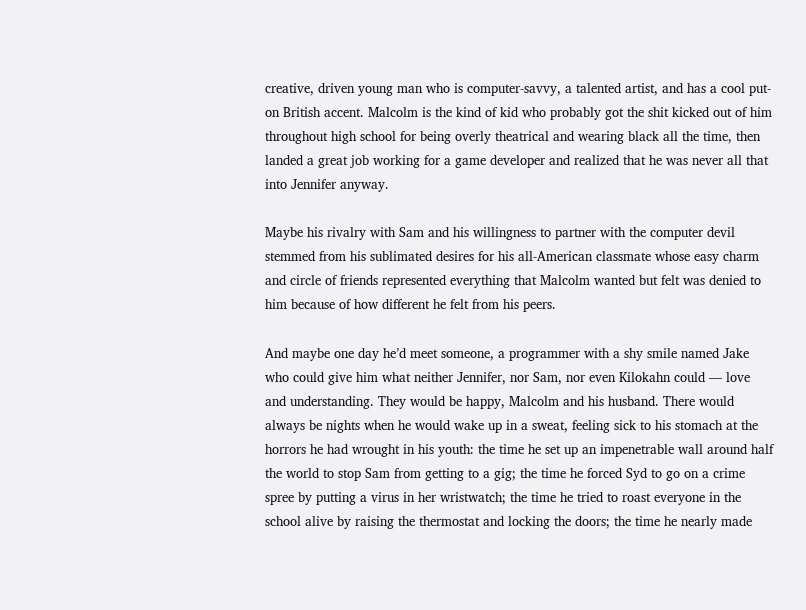creative, driven young man who is computer-savvy, a talented artist, and has a cool put-on British accent. Malcolm is the kind of kid who probably got the shit kicked out of him throughout high school for being overly theatrical and wearing black all the time, then landed a great job working for a game developer and realized that he was never all that into Jennifer anyway.

Maybe his rivalry with Sam and his willingness to partner with the computer devil stemmed from his sublimated desires for his all-American classmate whose easy charm and circle of friends represented everything that Malcolm wanted but felt was denied to him because of how different he felt from his peers.

And maybe one day he’d meet someone, a programmer with a shy smile named Jake who could give him what neither Jennifer, nor Sam, nor even Kilokahn could — love and understanding. They would be happy, Malcolm and his husband. There would always be nights when he would wake up in a sweat, feeling sick to his stomach at the horrors he had wrought in his youth: the time he set up an impenetrable wall around half the world to stop Sam from getting to a gig; the time he forced Syd to go on a crime spree by putting a virus in her wristwatch; the time he tried to roast everyone in the school alive by raising the thermostat and locking the doors; the time he nearly made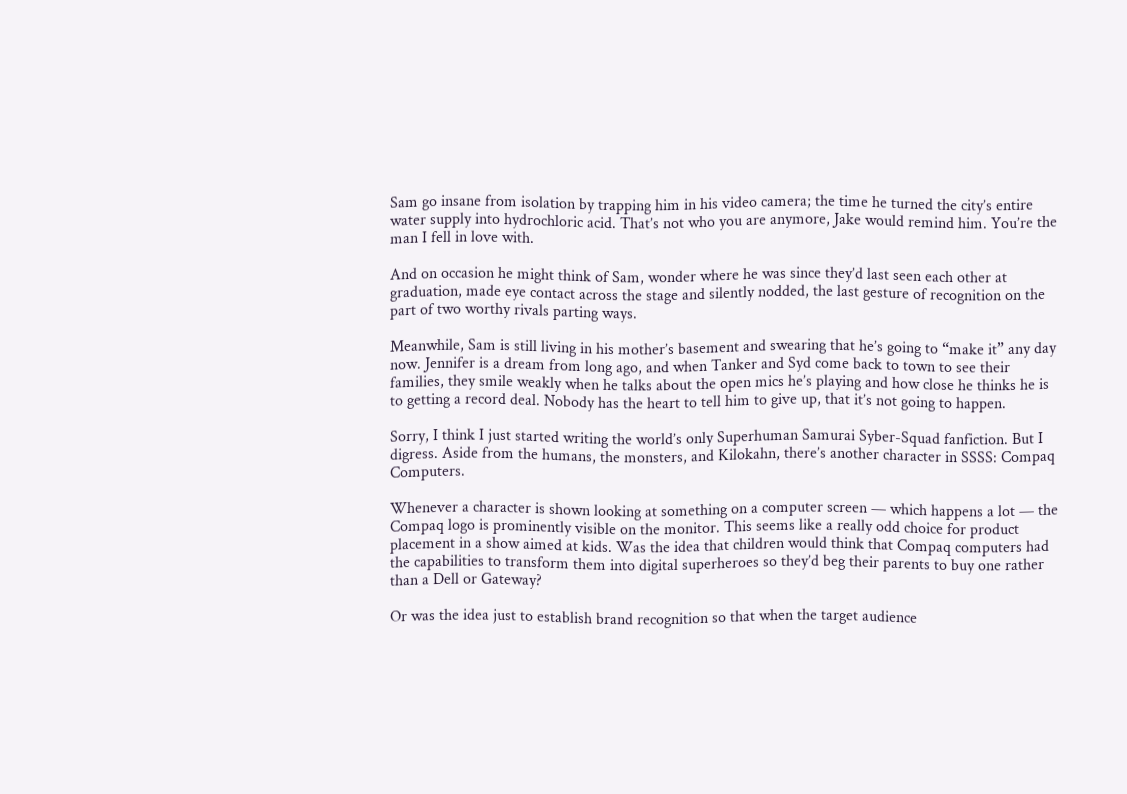Sam go insane from isolation by trapping him in his video camera; the time he turned the city’s entire water supply into hydrochloric acid. That’s not who you are anymore, Jake would remind him. You’re the man I fell in love with.

And on occasion he might think of Sam, wonder where he was since they’d last seen each other at graduation, made eye contact across the stage and silently nodded, the last gesture of recognition on the part of two worthy rivals parting ways.

Meanwhile, Sam is still living in his mother’s basement and swearing that he’s going to “make it” any day now. Jennifer is a dream from long ago, and when Tanker and Syd come back to town to see their families, they smile weakly when he talks about the open mics he’s playing and how close he thinks he is to getting a record deal. Nobody has the heart to tell him to give up, that it’s not going to happen.

Sorry, I think I just started writing the world’s only Superhuman Samurai Syber-Squad fanfiction. But I digress. Aside from the humans, the monsters, and Kilokahn, there’s another character in SSSS: Compaq Computers.

Whenever a character is shown looking at something on a computer screen — which happens a lot — the Compaq logo is prominently visible on the monitor. This seems like a really odd choice for product placement in a show aimed at kids. Was the idea that children would think that Compaq computers had the capabilities to transform them into digital superheroes so they’d beg their parents to buy one rather than a Dell or Gateway?

Or was the idea just to establish brand recognition so that when the target audience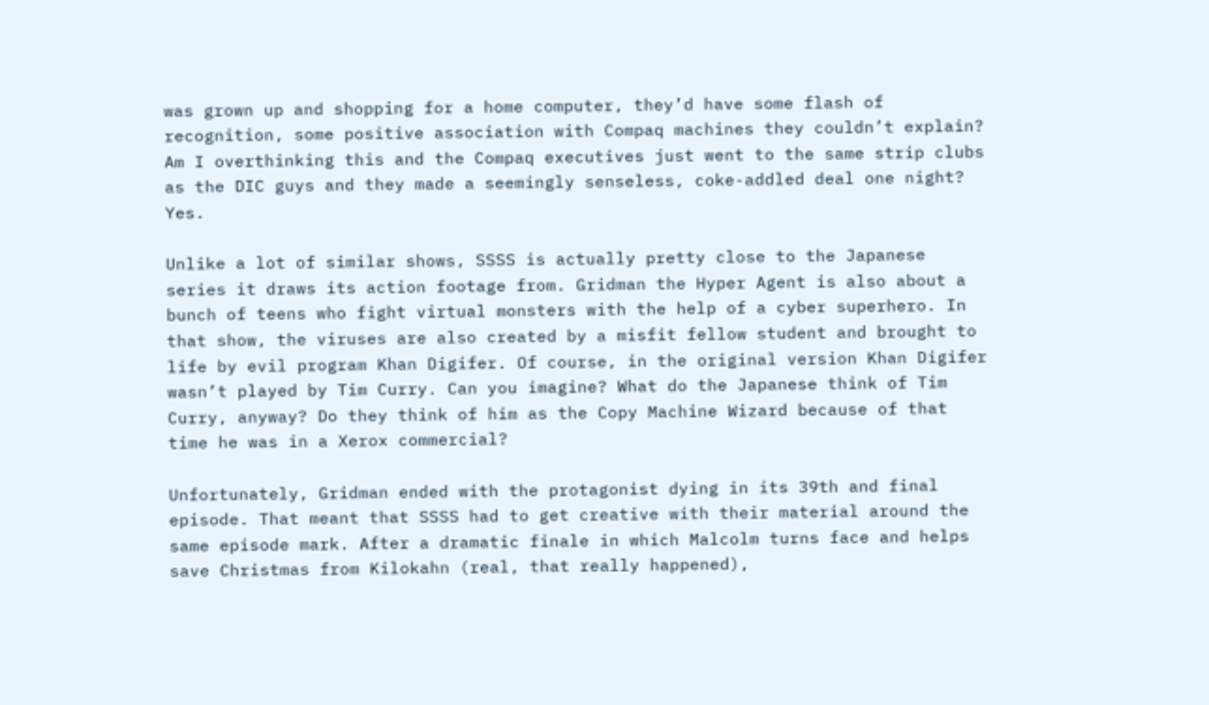was grown up and shopping for a home computer, they’d have some flash of recognition, some positive association with Compaq machines they couldn’t explain? Am I overthinking this and the Compaq executives just went to the same strip clubs as the DIC guys and they made a seemingly senseless, coke-addled deal one night? Yes.

Unlike a lot of similar shows, SSSS is actually pretty close to the Japanese series it draws its action footage from. Gridman the Hyper Agent is also about a bunch of teens who fight virtual monsters with the help of a cyber superhero. In that show, the viruses are also created by a misfit fellow student and brought to life by evil program Khan Digifer. Of course, in the original version Khan Digifer wasn’t played by Tim Curry. Can you imagine? What do the Japanese think of Tim Curry, anyway? Do they think of him as the Copy Machine Wizard because of that time he was in a Xerox commercial?

Unfortunately, Gridman ended with the protagonist dying in its 39th and final episode. That meant that SSSS had to get creative with their material around the same episode mark. After a dramatic finale in which Malcolm turns face and helps save Christmas from Kilokahn (real, that really happened),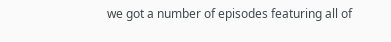we got a number of episodes featuring all of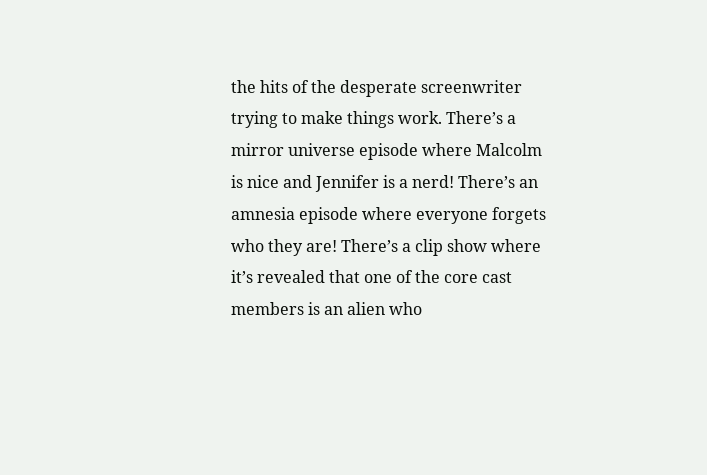the hits of the desperate screenwriter trying to make things work. There’s a mirror universe episode where Malcolm is nice and Jennifer is a nerd! There’s an amnesia episode where everyone forgets who they are! There’s a clip show where it’s revealed that one of the core cast members is an alien who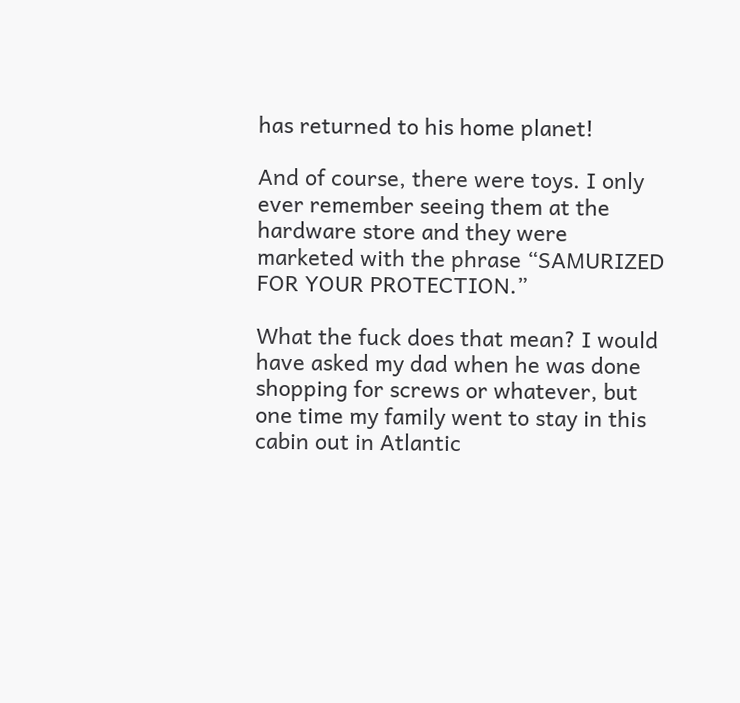has returned to his home planet!

And of course, there were toys. I only ever remember seeing them at the hardware store and they were marketed with the phrase “SAMURIZED FOR YOUR PROTECTION.”

What the fuck does that mean? I would have asked my dad when he was done shopping for screws or whatever, but one time my family went to stay in this cabin out in Atlantic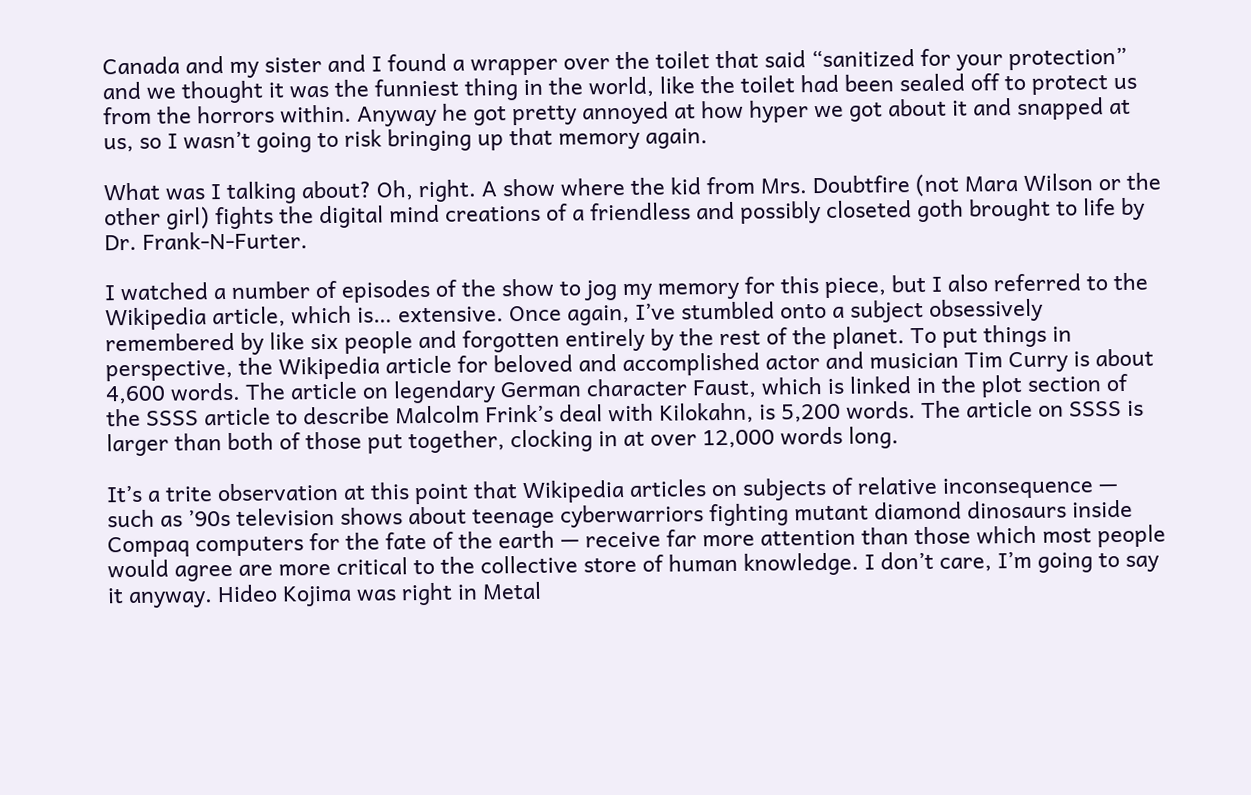Canada and my sister and I found a wrapper over the toilet that said “sanitized for your protection” and we thought it was the funniest thing in the world, like the toilet had been sealed off to protect us from the horrors within. Anyway he got pretty annoyed at how hyper we got about it and snapped at us, so I wasn’t going to risk bringing up that memory again.

What was I talking about? Oh, right. A show where the kid from Mrs. Doubtfire (not Mara Wilson or the other girl) fights the digital mind creations of a friendless and possibly closeted goth brought to life by Dr. Frank-N-Furter.

I watched a number of episodes of the show to jog my memory for this piece, but I also referred to the Wikipedia article, which is… extensive. Once again, I’ve stumbled onto a subject obsessively remembered by like six people and forgotten entirely by the rest of the planet. To put things in perspective, the Wikipedia article for beloved and accomplished actor and musician Tim Curry is about 4,600 words. The article on legendary German character Faust, which is linked in the plot section of the SSSS article to describe Malcolm Frink’s deal with Kilokahn, is 5,200 words. The article on SSSS is larger than both of those put together, clocking in at over 12,000 words long.

It’s a trite observation at this point that Wikipedia articles on subjects of relative inconsequence — such as ’90s television shows about teenage cyberwarriors fighting mutant diamond dinosaurs inside Compaq computers for the fate of the earth — receive far more attention than those which most people would agree are more critical to the collective store of human knowledge. I don’t care, I’m going to say it anyway. Hideo Kojima was right in Metal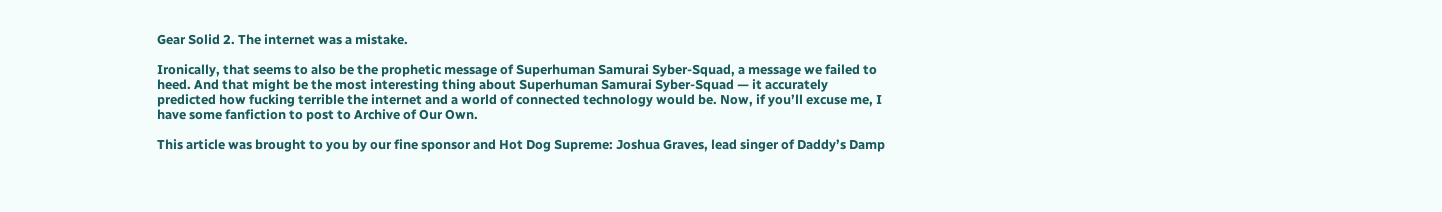Gear Solid 2. The internet was a mistake.

Ironically, that seems to also be the prophetic message of Superhuman Samurai Syber-Squad, a message we failed to heed. And that might be the most interesting thing about Superhuman Samurai Syber-Squad — it accurately predicted how fucking terrible the internet and a world of connected technology would be. Now, if you’ll excuse me, I have some fanfiction to post to Archive of Our Own.

This article was brought to you by our fine sponsor and Hot Dog Supreme: Joshua Graves, lead singer of Daddy’s Damp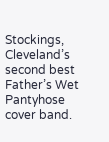Stockings, Cleveland’s second best Father’s Wet Pantyhose cover band.